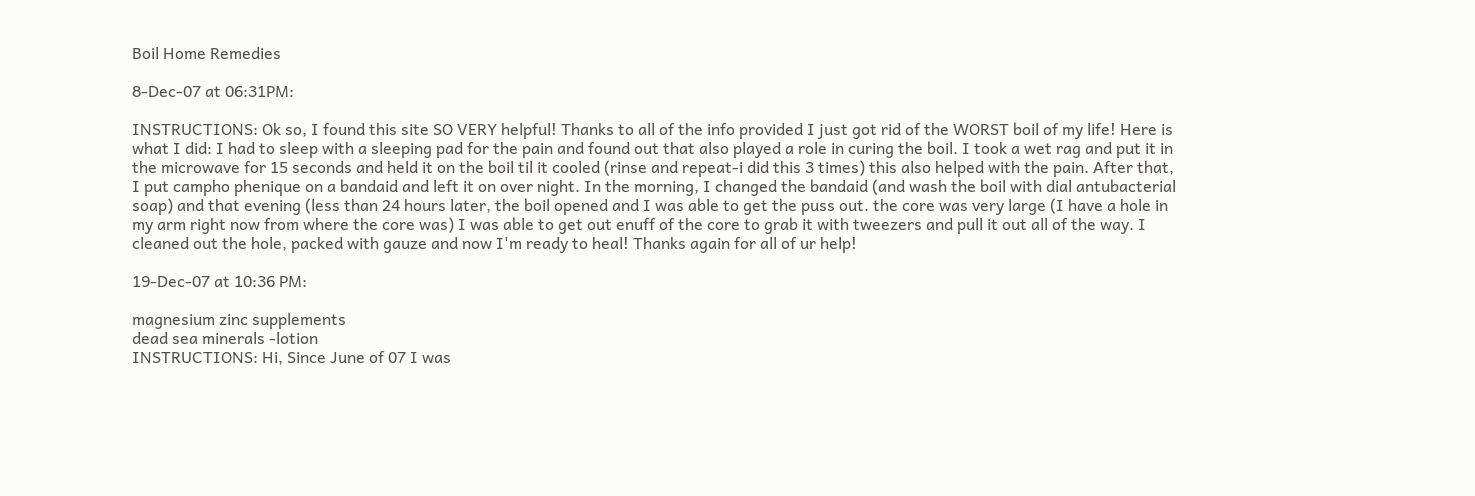Boil Home Remedies

8-Dec-07 at 06:31PM:

INSTRUCTIONS: Ok so, I found this site SO VERY helpful! Thanks to all of the info provided I just got rid of the WORST boil of my life! Here is what I did: I had to sleep with a sleeping pad for the pain and found out that also played a role in curing the boil. I took a wet rag and put it in the microwave for 15 seconds and held it on the boil til it cooled (rinse and repeat-i did this 3 times) this also helped with the pain. After that, I put campho phenique on a bandaid and left it on over night. In the morning, I changed the bandaid (and wash the boil with dial antubacterial soap) and that evening (less than 24 hours later, the boil opened and I was able to get the puss out. the core was very large (I have a hole in my arm right now from where the core was) I was able to get out enuff of the core to grab it with tweezers and pull it out all of the way. I cleaned out the hole, packed with gauze and now I'm ready to heal! Thanks again for all of ur help!

19-Dec-07 at 10:36 PM:

magnesium zinc supplements
dead sea minerals -lotion
INSTRUCTIONS: Hi, Since June of 07 I was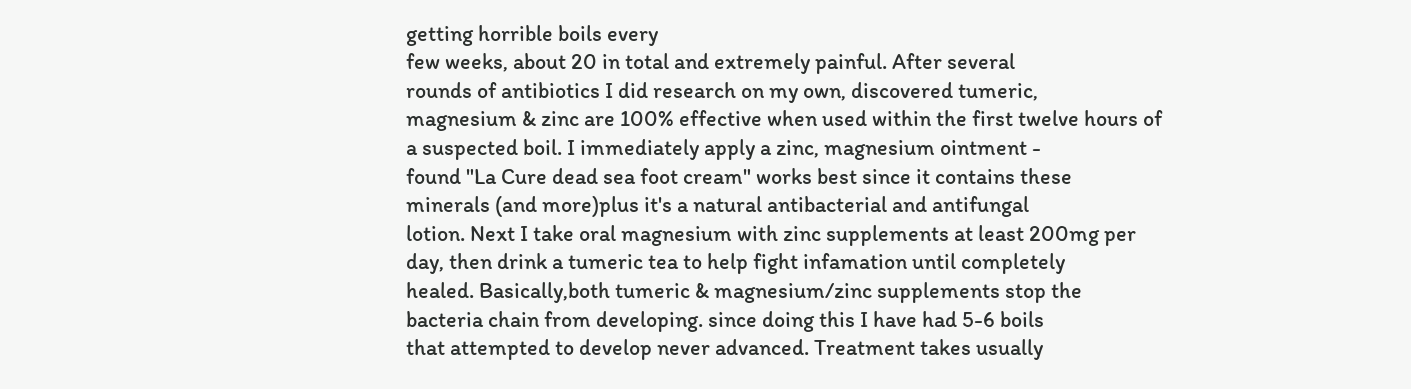getting horrible boils every
few weeks, about 20 in total and extremely painful. After several
rounds of antibiotics I did research on my own, discovered tumeric,
magnesium & zinc are 100% effective when used within the first twelve hours of
a suspected boil. I immediately apply a zinc, magnesium ointment -
found "La Cure dead sea foot cream" works best since it contains these
minerals (and more)plus it's a natural antibacterial and antifungal
lotion. Next I take oral magnesium with zinc supplements at least 200mg per
day, then drink a tumeric tea to help fight infamation until completely
healed. Basically,both tumeric & magnesium/zinc supplements stop the
bacteria chain from developing. since doing this I have had 5-6 boils
that attempted to develop never advanced. Treatment takes usually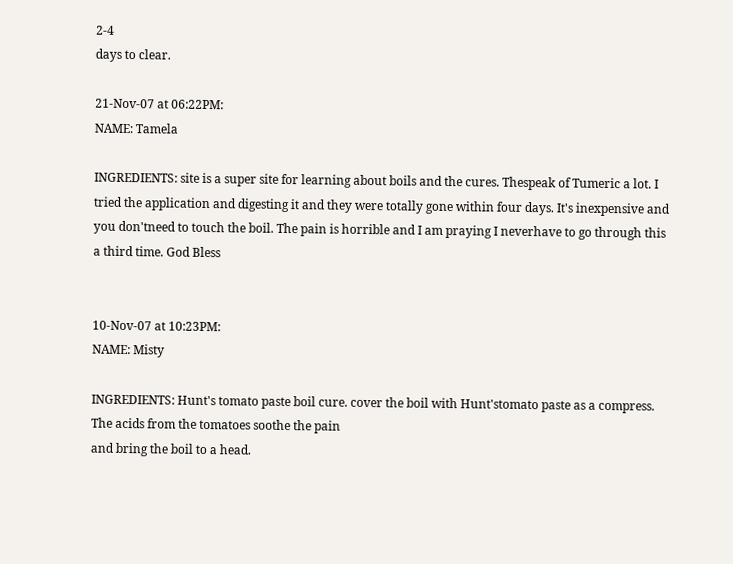2-4
days to clear.

21-Nov-07 at 06:22PM:
NAME: Tamela

INGREDIENTS: site is a super site for learning about boils and the cures. Thespeak of Tumeric a lot. I tried the application and digesting it and they were totally gone within four days. It's inexpensive and you don'tneed to touch the boil. The pain is horrible and I am praying I neverhave to go through this a third time. God Bless


10-Nov-07 at 10:23PM:
NAME: Misty

INGREDIENTS: Hunt's tomato paste boil cure. cover the boil with Hunt'stomato paste as a compress. The acids from the tomatoes soothe the pain
and bring the boil to a head.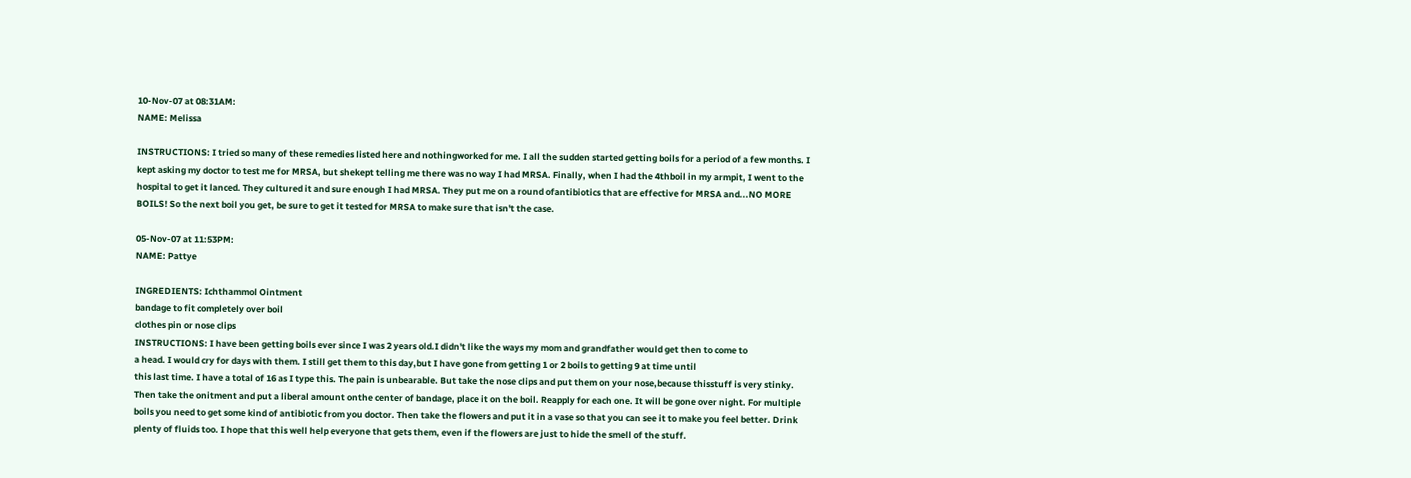10-Nov-07 at 08:31AM:
NAME: Melissa

INSTRUCTIONS: I tried so many of these remedies listed here and nothingworked for me. I all the sudden started getting boils for a period of a few months. I kept asking my doctor to test me for MRSA, but shekept telling me there was no way I had MRSA. Finally, when I had the 4thboil in my armpit, I went to the hospital to get it lanced. They cultured it and sure enough I had MRSA. They put me on a round ofantibiotics that are effective for MRSA and...NO MORE BOILS! So the next boil you get, be sure to get it tested for MRSA to make sure that isn't the case.

05-Nov-07 at 11:53PM:
NAME: Pattye

INGREDIENTS: Ichthammol Ointment
bandage to fit completely over boil
clothes pin or nose clips
INSTRUCTIONS: I have been getting boils ever since I was 2 years old.I didn't like the ways my mom and grandfather would get then to come to
a head. I would cry for days with them. I still get them to this day,but I have gone from getting 1 or 2 boils to getting 9 at time until
this last time. I have a total of 16 as I type this. The pain is unbearable. But take the nose clips and put them on your nose,because thisstuff is very stinky. Then take the onitment and put a liberal amount onthe center of bandage, place it on the boil. Reapply for each one. It will be gone over night. For multiple boils you need to get some kind of antibiotic from you doctor. Then take the flowers and put it in a vase so that you can see it to make you feel better. Drink plenty of fluids too. I hope that this well help everyone that gets them, even if the flowers are just to hide the smell of the stuff.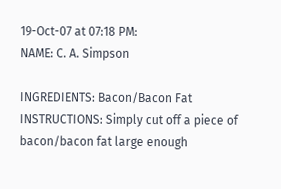19-Oct-07 at 07:18 PM:
NAME: C. A. Simpson

INGREDIENTS: Bacon/Bacon Fat
INSTRUCTIONS: Simply cut off a piece of bacon/bacon fat large enough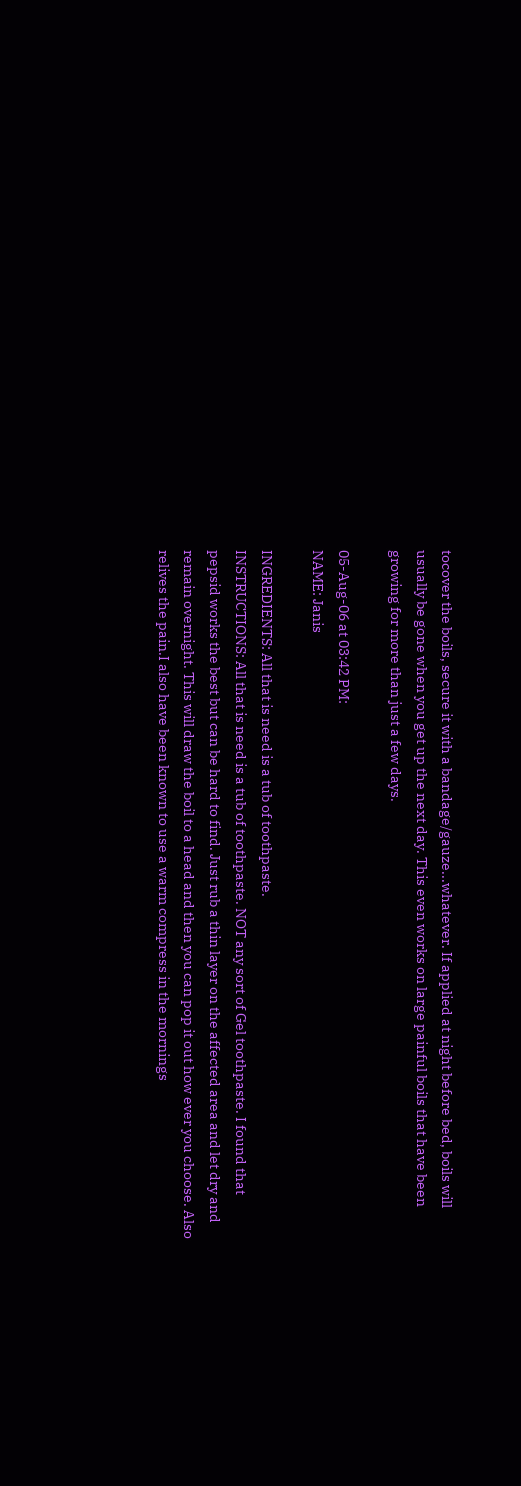tocover the boils, secure it with a bandage/gauze...whatever. If applied at night before bed, boils will usually be gone when you get up the next day. This even works on large painful boils that have been growing for more than just a few days.

05-Aug-06 at 03:42 PM:
NAME: Janis

INGREDIENTS: All that is need is a tub of toothpaste.
INSTRUCTIONS: All that is need is a tub of toothpaste. NOT any sort of Gel toothpaste. I found that pepsid works the best but can be hard to find. Just rub a thin layer on the affected area and let dry and remain overnight. This will draw the boil to a head and then you can pop it out how ever you choose. Also relives the pain.I also have been known to use a warm compress in the mornings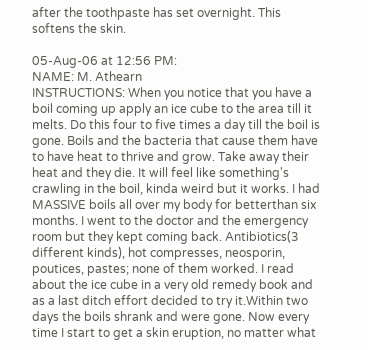after the toothpaste has set overnight. This softens the skin.

05-Aug-06 at 12:56 PM:
NAME: M. Athearn
INSTRUCTIONS: When you notice that you have a boil coming up apply an ice cube to the area till it melts. Do this four to five times a day till the boil is gone. Boils and the bacteria that cause them have to have heat to thrive and grow. Take away their heat and they die. It will feel like something's crawling in the boil, kinda weird but it works. I had MASSIVE boils all over my body for betterthan six months. I went to the doctor and the emergency room but they kept coming back. Antibiotics(3 different kinds), hot compresses, neosporin, poutices, pastes; none of them worked. I read about the ice cube in a very old remedy book and as a last ditch effort decided to try it.Within two days the boils shrank and were gone. Now every time I start to get a skin eruption, no matter what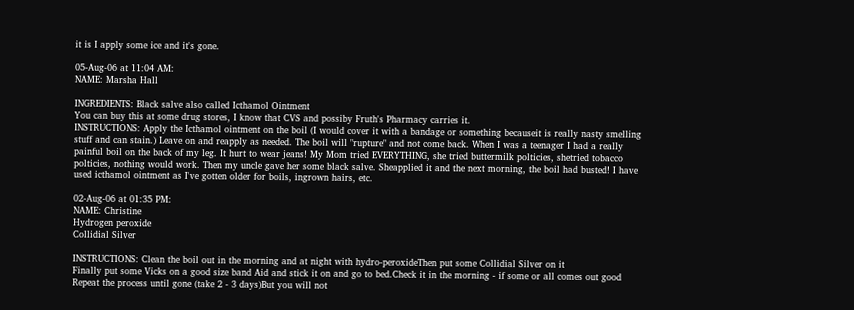it is I apply some ice and it's gone.

05-Aug-06 at 11:04 AM:
NAME: Marsha Hall

INGREDIENTS: Black salve also called Icthamol Ointment
You can buy this at some drug stores, I know that CVS and possiby Fruth's Pharmacy carries it.
INSTRUCTIONS: Apply the Icthamol ointment on the boil (I would cover it with a bandage or something becauseit is really nasty smelling stuff and can stain.) Leave on and reapply as needed. The boil will "rupture" and not come back. When I was a teenager I had a really painful boil on the back of my leg. It hurt to wear jeans! My Mom tried EVERYTHING, she tried buttermilk polticies, shetried tobacco polticies, nothing would work. Then my uncle gave her some black salve. Sheapplied it and the next morning, the boil had busted! I have used icthamol ointment as I've gotten older for boils, ingrown hairs, etc.

02-Aug-06 at 01:35 PM:
NAME: Christine
Hydrogen peroxide
Collidial Silver

INSTRUCTIONS: Clean the boil out in the morning and at night with hydro-peroxideThen put some Collidial Silver on it
Finally put some Vicks on a good size band Aid and stick it on and go to bed.Check it in the morning - if some or all comes out good
Repeat the process until gone (take 2 - 3 days)But you will not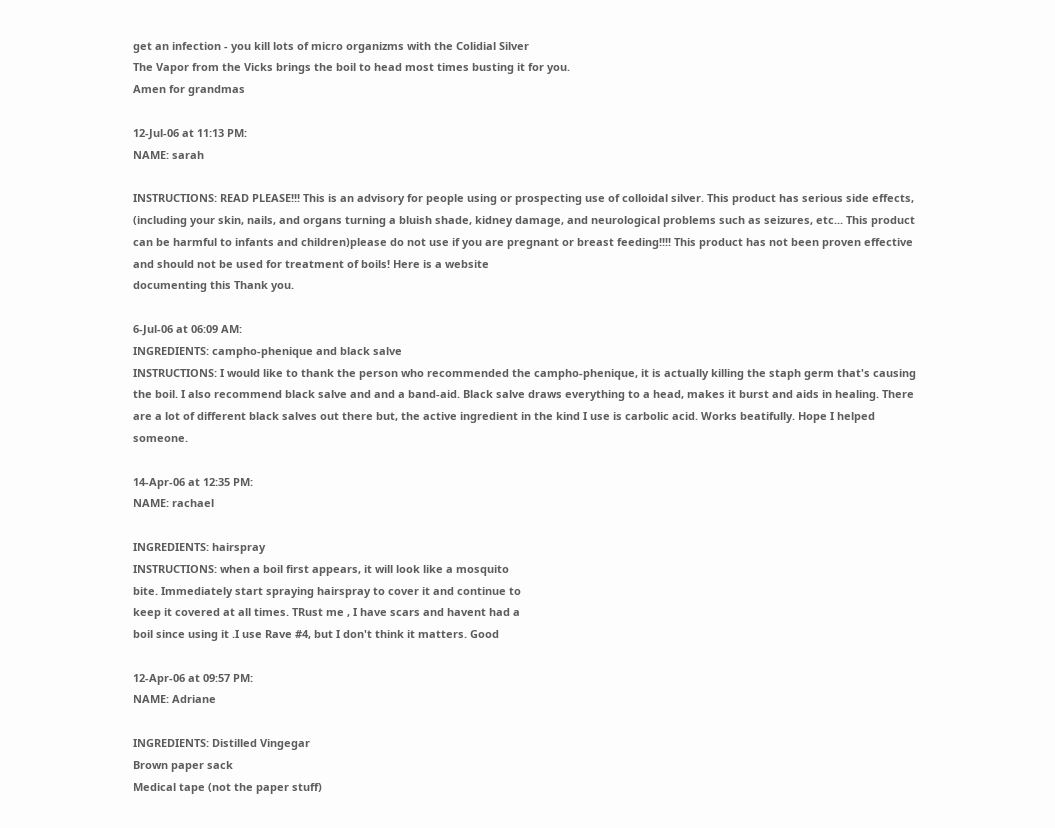get an infection - you kill lots of micro organizms with the Colidial Silver
The Vapor from the Vicks brings the boil to head most times busting it for you.
Amen for grandmas

12-Jul-06 at 11:13 PM:
NAME: sarah

INSTRUCTIONS: READ PLEASE!!! This is an advisory for people using or prospecting use of colloidal silver. This product has serious side effects, (including your skin, nails, and organs turning a bluish shade, kidney damage, and neurological problems such as seizures, etc... This product can be harmful to infants and children)please do not use if you are pregnant or breast feeding!!!! This product has not been proven effective and should not be used for treatment of boils! Here is a website
documenting this Thank you.

6-Jul-06 at 06:09 AM:
INGREDIENTS: campho-phenique and black salve
INSTRUCTIONS: I would like to thank the person who recommended the campho-phenique, it is actually killing the staph germ that's causing the boil. I also recommend black salve and and a band-aid. Black salve draws everything to a head, makes it burst and aids in healing. There are a lot of different black salves out there but, the active ingredient in the kind I use is carbolic acid. Works beatifully. Hope I helped someone.

14-Apr-06 at 12:35 PM:
NAME: rachael

INGREDIENTS: hairspray
INSTRUCTIONS: when a boil first appears, it will look like a mosquito
bite. Immediately start spraying hairspray to cover it and continue to
keep it covered at all times. TRust me , I have scars and havent had a
boil since using it .I use Rave #4, but I don't think it matters. Good

12-Apr-06 at 09:57 PM:
NAME: Adriane

INGREDIENTS: Distilled Vingegar
Brown paper sack
Medical tape (not the paper stuff)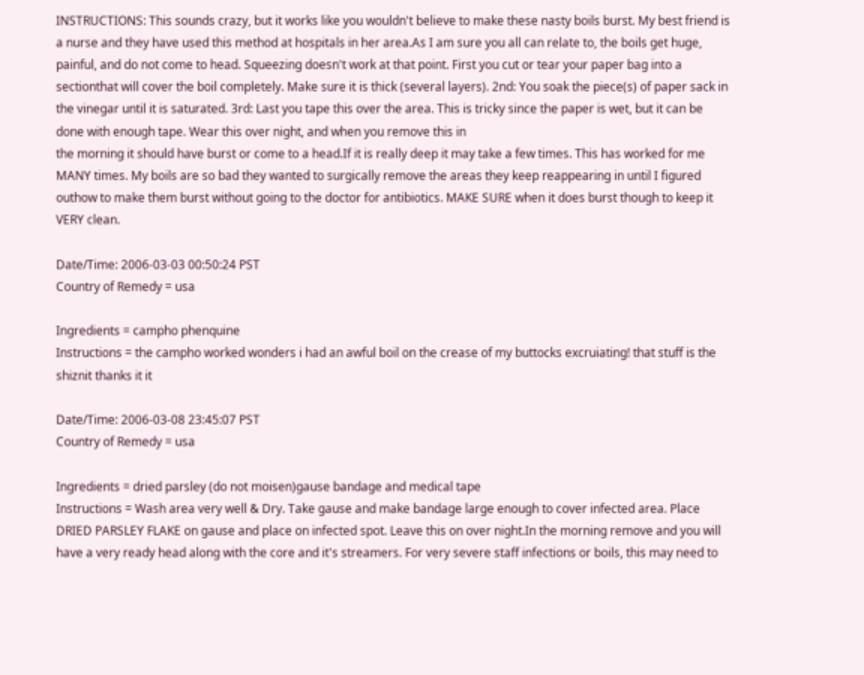INSTRUCTIONS: This sounds crazy, but it works like you wouldn't believe to make these nasty boils burst. My best friend is a nurse and they have used this method at hospitals in her area.As I am sure you all can relate to, the boils get huge, painful, and do not come to head. Squeezing doesn't work at that point. First you cut or tear your paper bag into a sectionthat will cover the boil completely. Make sure it is thick (several layers). 2nd: You soak the piece(s) of paper sack in the vinegar until it is saturated. 3rd: Last you tape this over the area. This is tricky since the paper is wet, but it can be done with enough tape. Wear this over night, and when you remove this in
the morning it should have burst or come to a head.If it is really deep it may take a few times. This has worked for me MANY times. My boils are so bad they wanted to surgically remove the areas they keep reappearing in until I figured outhow to make them burst without going to the doctor for antibiotics. MAKE SURE when it does burst though to keep it VERY clean.

Date/Time: 2006-03-03 00:50:24 PST
Country of Remedy = usa

Ingredients = campho phenquine
Instructions = the campho worked wonders i had an awful boil on the crease of my buttocks excruiating! that stuff is the shiznit thanks it it

Date/Time: 2006-03-08 23:45:07 PST
Country of Remedy = usa

Ingredients = dried parsley (do not moisen)gause bandage and medical tape
Instructions = Wash area very well & Dry. Take gause and make bandage large enough to cover infected area. Place DRIED PARSLEY FLAKE on gause and place on infected spot. Leave this on over night.In the morning remove and you will have a very ready head along with the core and it's streamers. For very severe staff infections or boils, this may need to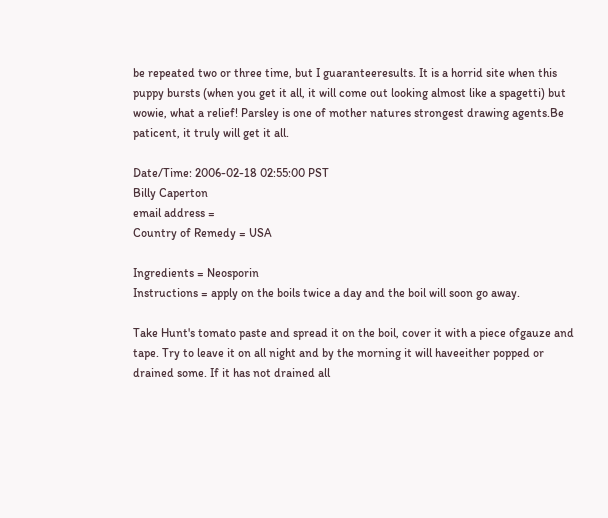be repeated two or three time, but I guaranteeresults. It is a horrid site when this puppy bursts (when you get it all, it will come out looking almost like a spagetti) but wowie, what a relief! Parsley is one of mother natures strongest drawing agents.Be paticent, it truly will get it all.

Date/Time: 2006-02-18 02:55:00 PST
Billy Caperton
email address =
Country of Remedy = USA

Ingredients = Neosporin
Instructions = apply on the boils twice a day and the boil will soon go away.

Take Hunt's tomato paste and spread it on the boil, cover it with a piece ofgauze and tape. Try to leave it on all night and by the morning it will haveeither popped or drained some. If it has not drained all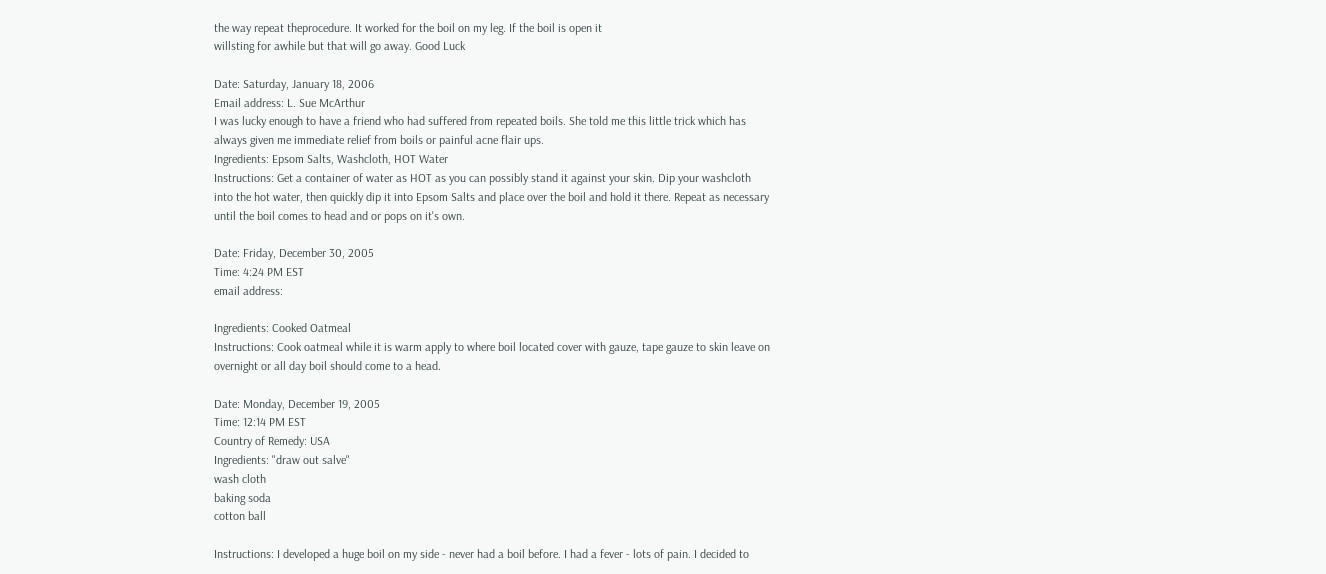the way repeat theprocedure. It worked for the boil on my leg. If the boil is open it
willsting for awhile but that will go away. Good Luck

Date: Saturday, January 18, 2006
Email address: L. Sue McArthur
I was lucky enough to have a friend who had suffered from repeated boils. She told me this little trick which has always given me immediate relief from boils or painful acne flair ups.
Ingredients: Epsom Salts, Washcloth, HOT Water
Instructions: Get a container of water as HOT as you can possibly stand it against your skin. Dip your washcloth into the hot water, then quickly dip it into Epsom Salts and place over the boil and hold it there. Repeat as necessary until the boil comes to head and or pops on it's own.

Date: Friday, December 30, 2005
Time: 4:24 PM EST
email address:

Ingredients: Cooked Oatmeal
Instructions: Cook oatmeal while it is warm apply to where boil located cover with gauze, tape gauze to skin leave on overnight or all day boil should come to a head.

Date: Monday, December 19, 2005
Time: 12:14 PM EST
Country of Remedy: USA
Ingredients: "draw out salve"
wash cloth
baking soda
cotton ball

Instructions: I developed a huge boil on my side - never had a boil before. I had a fever - lots of pain. I decided to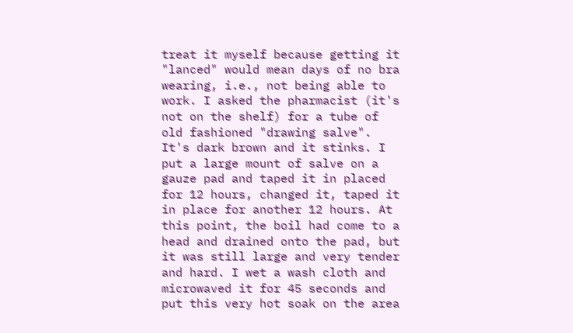treat it myself because getting it "lanced" would mean days of no bra wearing, i.e., not being able to work. I asked the pharmacist (it's not on the shelf) for a tube of old fashioned "drawing salve". It's dark brown and it stinks. I put a large mount of salve on a gauze pad and taped it in placed for 12 hours, changed it, taped it in place for another 12 hours. At this point, the boil had come to a head and drained onto the pad, but it was still large and very tender and hard. I wet a wash cloth and microwaved it for 45 seconds and put this very hot soak on the area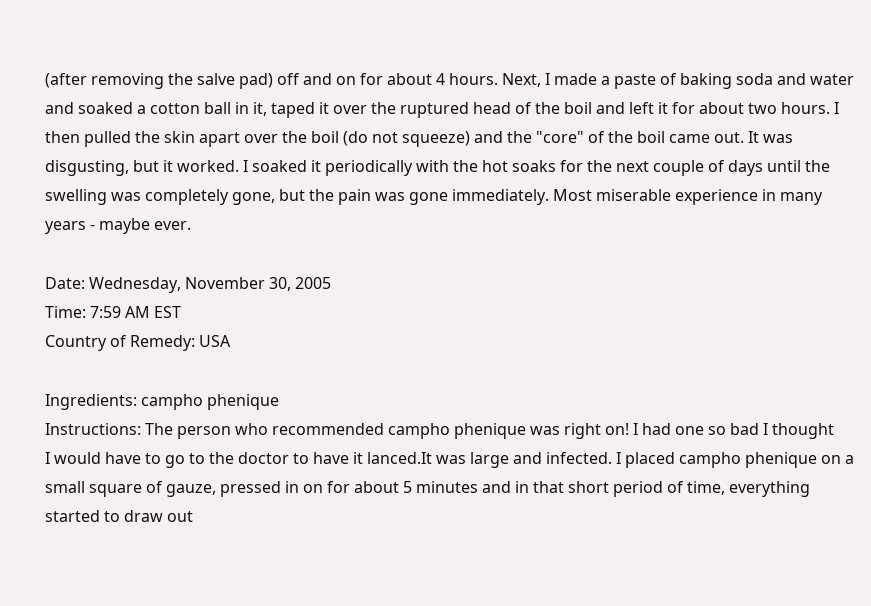(after removing the salve pad) off and on for about 4 hours. Next, I made a paste of baking soda and water and soaked a cotton ball in it, taped it over the ruptured head of the boil and left it for about two hours. I then pulled the skin apart over the boil (do not squeeze) and the "core" of the boil came out. It was disgusting, but it worked. I soaked it periodically with the hot soaks for the next couple of days until the swelling was completely gone, but the pain was gone immediately. Most miserable experience in many years - maybe ever.

Date: Wednesday, November 30, 2005
Time: 7:59 AM EST
Country of Remedy: USA

Ingredients: campho phenique
Instructions: The person who recommended campho phenique was right on! I had one so bad I thought
I would have to go to the doctor to have it lanced.It was large and infected. I placed campho phenique on a small square of gauze, pressed in on for about 5 minutes and in that short period of time, everything started to draw out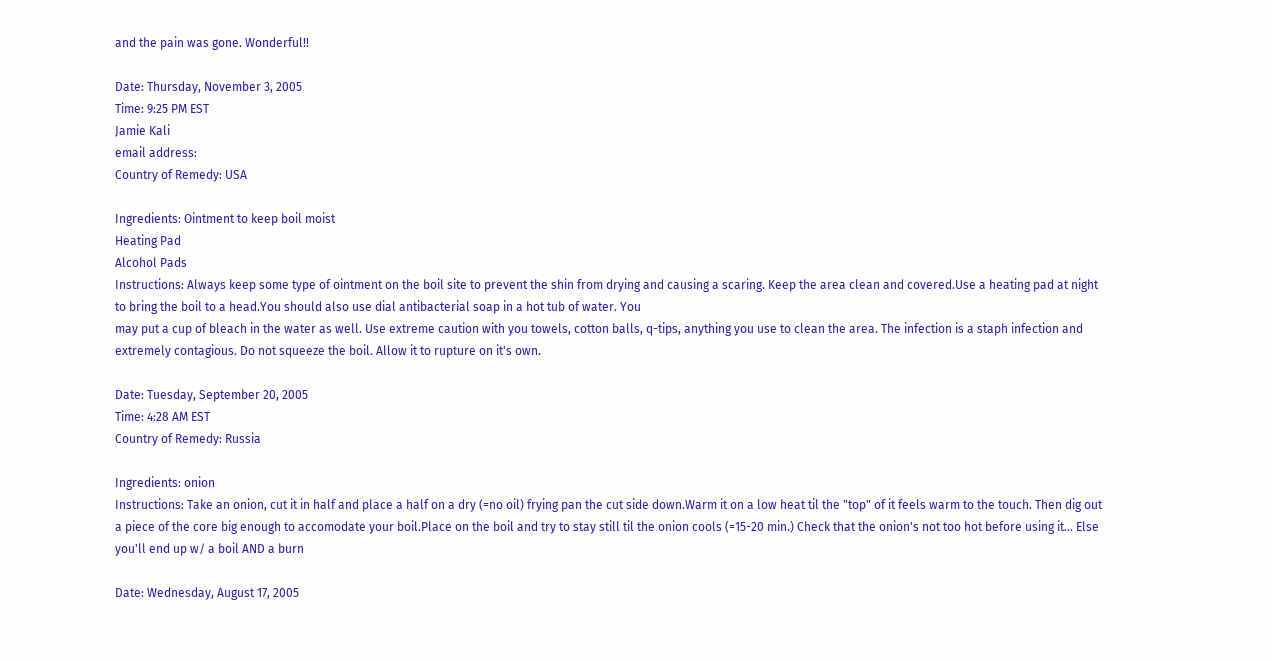and the pain was gone. Wonderful!!

Date: Thursday, November 3, 2005
Time: 9:25 PM EST
Jamie Kali
email address:
Country of Remedy: USA

Ingredients: Ointment to keep boil moist
Heating Pad
Alcohol Pads
Instructions: Always keep some type of ointment on the boil site to prevent the shin from drying and causing a scaring. Keep the area clean and covered.Use a heating pad at night to bring the boil to a head.You should also use dial antibacterial soap in a hot tub of water. You
may put a cup of bleach in the water as well. Use extreme caution with you towels, cotton balls, q-tips, anything you use to clean the area. The infection is a staph infection and extremely contagious. Do not squeeze the boil. Allow it to rupture on it's own.

Date: Tuesday, September 20, 2005
Time: 4:28 AM EST
Country of Remedy: Russia

Ingredients: onion
Instructions: Take an onion, cut it in half and place a half on a dry (=no oil) frying pan the cut side down.Warm it on a low heat til the "top" of it feels warm to the touch. Then dig out a piece of the core big enough to accomodate your boil.Place on the boil and try to stay still til the onion cools (=15-20 min.) Check that the onion's not too hot before using it... Else you'll end up w/ a boil AND a burn

Date: Wednesday, August 17, 2005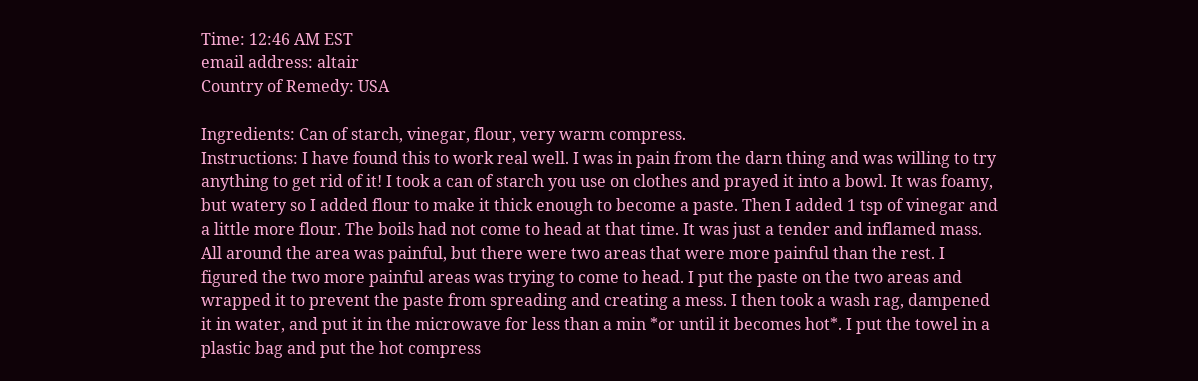Time: 12:46 AM EST
email address: altair
Country of Remedy: USA

Ingredients: Can of starch, vinegar, flour, very warm compress.
Instructions: I have found this to work real well. I was in pain from the darn thing and was willing to try anything to get rid of it! I took a can of starch you use on clothes and prayed it into a bowl. It was foamy, but watery so I added flour to make it thick enough to become a paste. Then I added 1 tsp of vinegar and a little more flour. The boils had not come to head at that time. It was just a tender and inflamed mass. All around the area was painful, but there were two areas that were more painful than the rest. I figured the two more painful areas was trying to come to head. I put the paste on the two areas and wrapped it to prevent the paste from spreading and creating a mess. I then took a wash rag, dampened it in water, and put it in the microwave for less than a min *or until it becomes hot*. I put the towel in a plastic bag and put the hot compress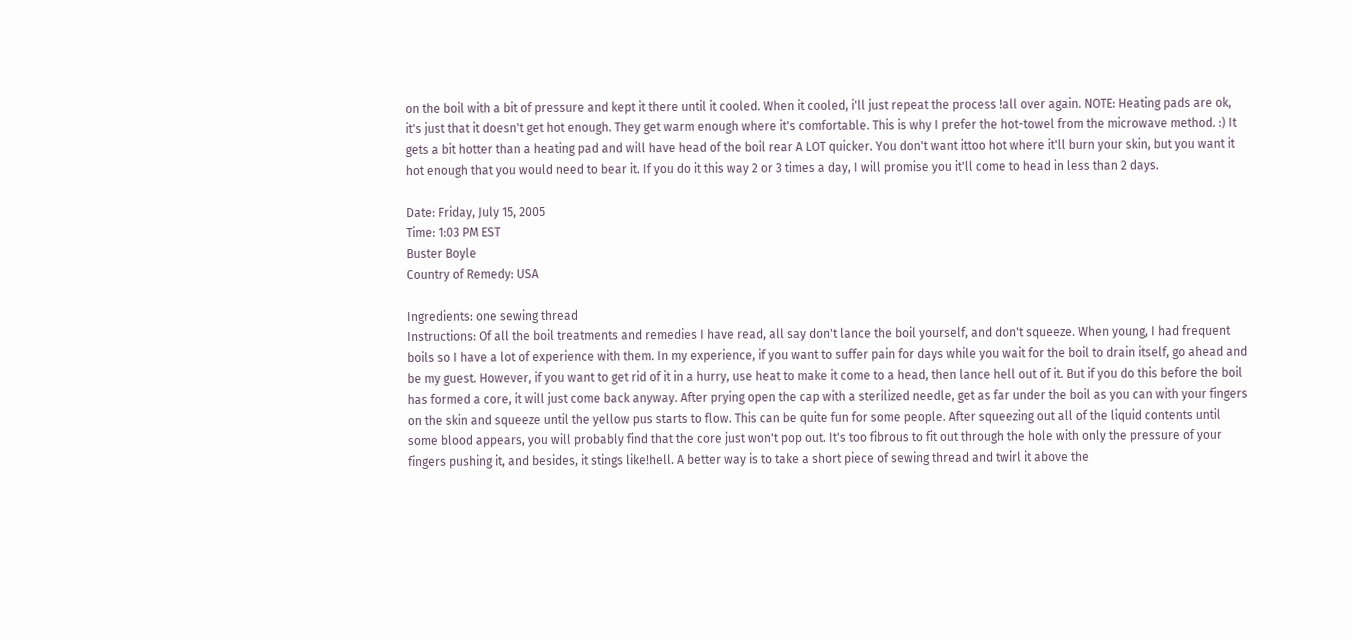on the boil with a bit of pressure and kept it there until it cooled. When it cooled, i'll just repeat the process !all over again. NOTE: Heating pads are ok, it's just that it doesn't get hot enough. They get warm enough where it's comfortable. This is why I prefer the hot-towel from the microwave method. :) It gets a bit hotter than a heating pad and will have head of the boil rear A LOT quicker. You don't want ittoo hot where it'll burn your skin, but you want it hot enough that you would need to bear it. If you do it this way 2 or 3 times a day, I will promise you it'll come to head in less than 2 days.

Date: Friday, July 15, 2005
Time: 1:03 PM EST
Buster Boyle
Country of Remedy: USA

Ingredients: one sewing thread
Instructions: Of all the boil treatments and remedies I have read, all say don't lance the boil yourself, and don't squeeze. When young, I had frequent boils so I have a lot of experience with them. In my experience, if you want to suffer pain for days while you wait for the boil to drain itself, go ahead and be my guest. However, if you want to get rid of it in a hurry, use heat to make it come to a head, then lance hell out of it. But if you do this before the boil has formed a core, it will just come back anyway. After prying open the cap with a sterilized needle, get as far under the boil as you can with your fingers on the skin and squeeze until the yellow pus starts to flow. This can be quite fun for some people. After squeezing out all of the liquid contents until some blood appears, you will probably find that the core just won't pop out. It's too fibrous to fit out through the hole with only the pressure of your fingers pushing it, and besides, it stings like!hell. A better way is to take a short piece of sewing thread and twirl it above the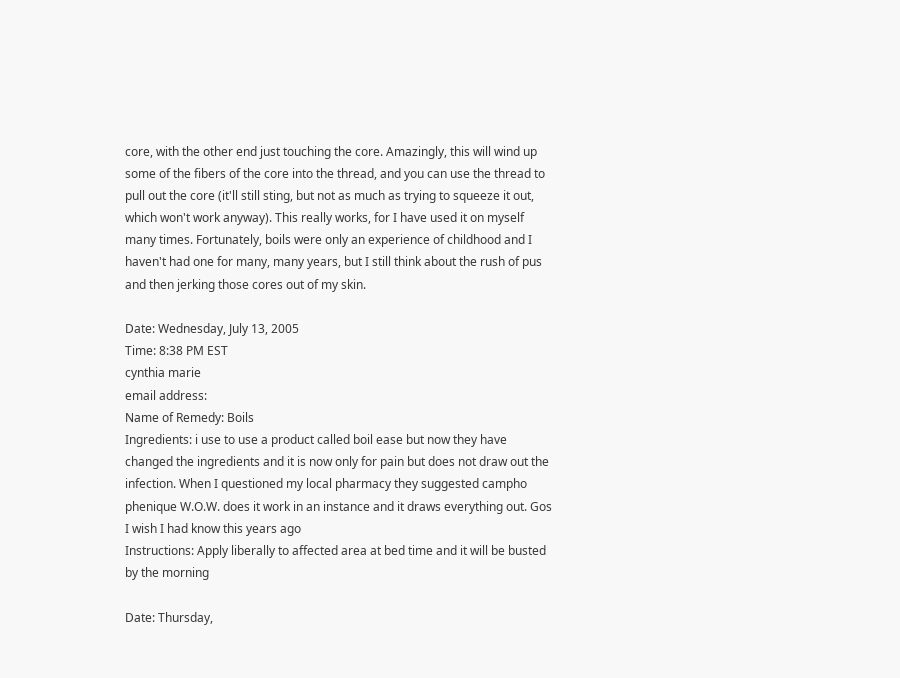core, with the other end just touching the core. Amazingly, this will wind up some of the fibers of the core into the thread, and you can use the thread to pull out the core (it'll still sting, but not as much as trying to squeeze it out, which won't work anyway). This really works, for I have used it on myself many times. Fortunately, boils were only an experience of childhood and I haven't had one for many, many years, but I still think about the rush of pus and then jerking those cores out of my skin.

Date: Wednesday, July 13, 2005
Time: 8:38 PM EST
cynthia marie
email address:
Name of Remedy: Boils
Ingredients: i use to use a product called boil ease but now they have changed the ingredients and it is now only for pain but does not draw out the infection. When I questioned my local pharmacy they suggested campho phenique W.O.W. does it work in an instance and it draws everything out. Gos I wish I had know this years ago
Instructions: Apply liberally to affected area at bed time and it will be busted by the morning

Date: Thursday,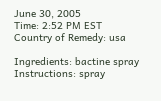June 30, 2005
Time: 2:52 PM EST
Country of Remedy: usa

Ingredients: bactine spray
Instructions: spray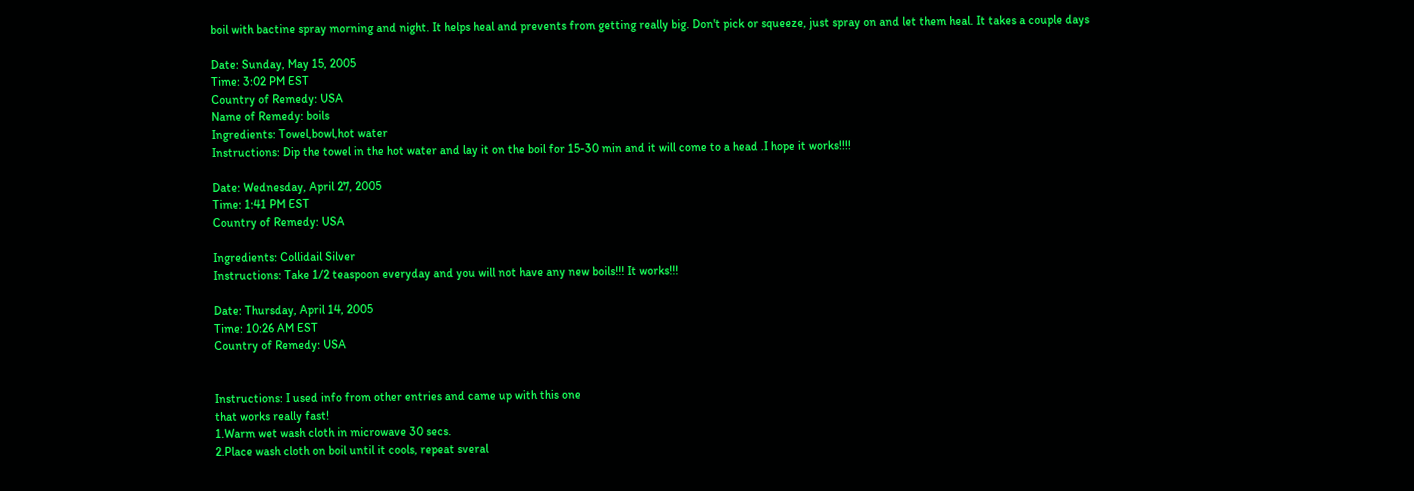boil with bactine spray morning and night. It helps heal and prevents from getting really big. Don't pick or squeeze, just spray on and let them heal. It takes a couple days

Date: Sunday, May 15, 2005
Time: 3:02 PM EST
Country of Remedy: USA
Name of Remedy: boils
Ingredients: Towel,bowl,hot water
Instructions: Dip the towel in the hot water and lay it on the boil for 15-30 min and it will come to a head .I hope it works!!!!

Date: Wednesday, April 27, 2005
Time: 1:41 PM EST
Country of Remedy: USA

Ingredients: Collidail Silver
Instructions: Take 1/2 teaspoon everyday and you will not have any new boils!!! It works!!!

Date: Thursday, April 14, 2005
Time: 10:26 AM EST
Country of Remedy: USA


Instructions: I used info from other entries and came up with this one
that works really fast!
1.Warm wet wash cloth in microwave 30 secs.
2.Place wash cloth on boil until it cools, repeat sveral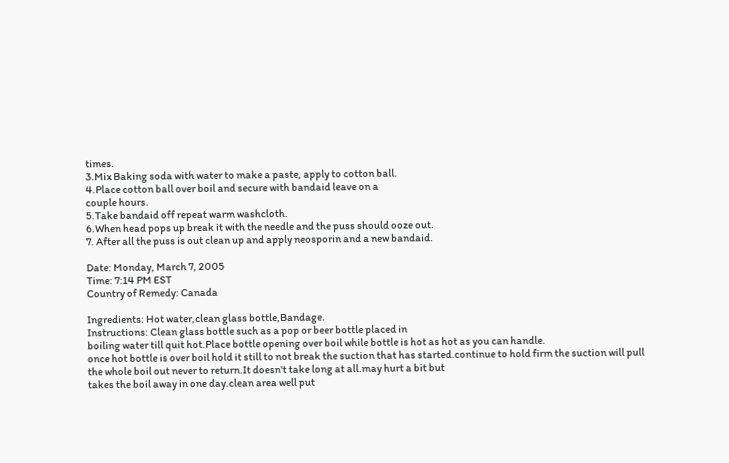times.
3.Mix Baking soda with water to make a paste, apply to cotton ball.
4.Place cotton ball over boil and secure with bandaid leave on a
couple hours.
5.Take bandaid off repeat warm washcloth.
6.When head pops up break it with the needle and the puss should ooze out.
7. After all the puss is out clean up and apply neosporin and a new bandaid.

Date: Monday, March 7, 2005
Time: 7:14 PM EST
Country of Remedy: Canada

Ingredients: Hot water,clean glass bottle,Bandage.
Instructions: Clean glass bottle such as a pop or beer bottle placed in
boiling water till quit hot.Place bottle opening over boil while bottle is hot as hot as you can handle.
once hot bottle is over boil hold it still to not break the suction that has started.continue to hold firm the suction will pull the whole boil out never to return.It doesn't take long at all.may hurt a bit but
takes the boil away in one day.clean area well put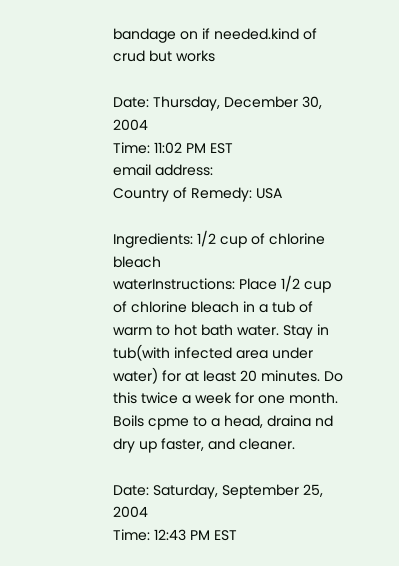bandage on if needed.kind of crud but works

Date: Thursday, December 30, 2004
Time: 11:02 PM EST
email address:
Country of Remedy: USA

Ingredients: 1/2 cup of chlorine bleach
waterInstructions: Place 1/2 cup of chlorine bleach in a tub of warm to hot bath water. Stay in tub(with infected area under water) for at least 20 minutes. Do this twice a week for one month. Boils cpme to a head, draina nd dry up faster, and cleaner.

Date: Saturday, September 25, 2004
Time: 12:43 PM EST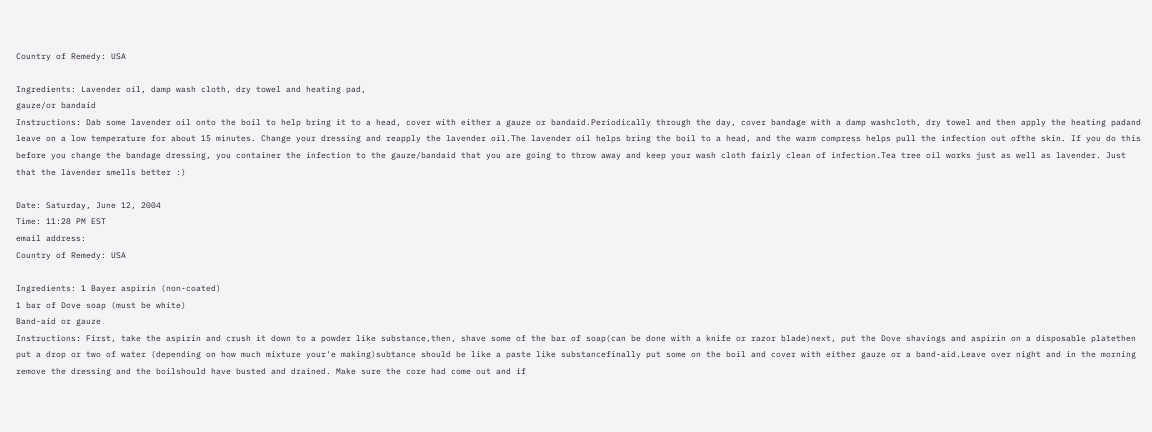Country of Remedy: USA

Ingredients: Lavender oil, damp wash cloth, dry towel and heating pad,
gauze/or bandaid
Instructions: Dab some lavender oil onto the boil to help bring it to a head, cover with either a gauze or bandaid.Periodically through the day, cover bandage with a damp washcloth, dry towel and then apply the heating padand leave on a low temperature for about 15 minutes. Change your dressing and reapply the lavender oil.The lavender oil helps bring the boil to a head, and the warm compress helps pull the infection out ofthe skin. If you do this before you change the bandage dressing, you container the infection to the gauze/bandaid that you are going to throw away and keep your wash cloth fairly clean of infection.Tea tree oil works just as well as lavender. Just that the lavender smells better :)

Date: Saturday, June 12, 2004
Time: 11:28 PM EST
email address:
Country of Remedy: USA

Ingredients: 1 Bayer aspirin (non-coated)
1 bar of Dove soap (must be white)
Band-aid or gauze
Instructions: First, take the aspirin and crush it down to a powder like substance,then, shave some of the bar of soap(can be done with a knife or razor blade)next, put the Dove shavings and aspirin on a disposable platethen put a drop or two of water (depending on how much mixture your'e making)subtance should be like a paste like substancefinally put some on the boil and cover with either gauze or a band-aid.Leave over night and in the morning remove the dressing and the boilshould have busted and drained. Make sure the core had come out and if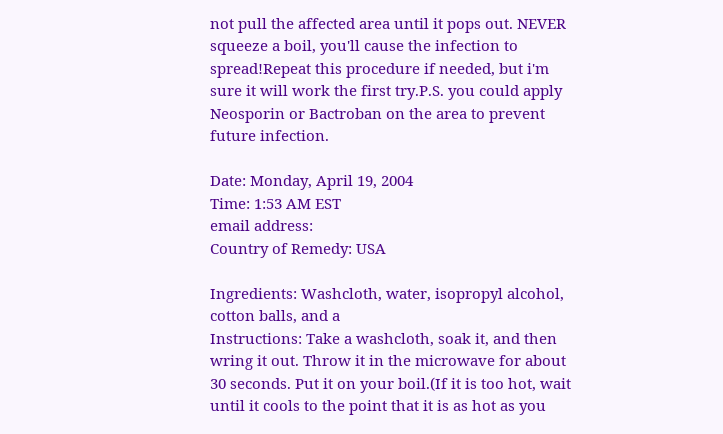not pull the affected area until it pops out. NEVER squeeze a boil, you'll cause the infection to spread!Repeat this procedure if needed, but i'm sure it will work the first try.P.S. you could apply Neosporin or Bactroban on the area to prevent future infection.

Date: Monday, April 19, 2004
Time: 1:53 AM EST
email address:
Country of Remedy: USA

Ingredients: Washcloth, water, isopropyl alcohol, cotton balls, and a
Instructions: Take a washcloth, soak it, and then wring it out. Throw it in the microwave for about 30 seconds. Put it on your boil.(If it is too hot, wait until it cools to the point that it is as hot as you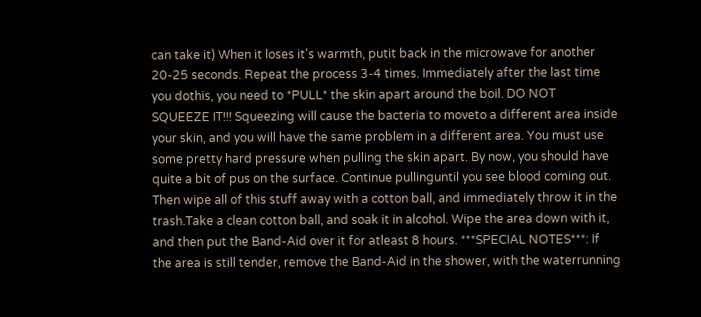can take it) When it loses it's warmth, putit back in the microwave for another 20-25 seconds. Repeat the process 3-4 times. Immediately after the last time you dothis, you need to *PULL* the skin apart around the boil. DO NOT
SQUEEZE IT!!! Squeezing will cause the bacteria to moveto a different area inside your skin, and you will have the same problem in a different area. You must use some pretty hard pressure when pulling the skin apart. By now, you should have quite a bit of pus on the surface. Continue pullinguntil you see blood coming out. Then wipe all of this stuff away with a cotton ball, and immediately throw it in the trash.Take a clean cotton ball, and soak it in alcohol. Wipe the area down with it, and then put the Band-Aid over it for atleast 8 hours. ***SPECIAL NOTES***: If the area is still tender, remove the Band-Aid in the shower, with the waterrunning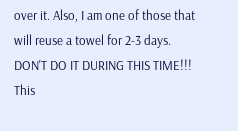over it. Also, I am one of those that will reuse a towel for 2-3 days. DON'T DO IT DURING THIS TIME!!! This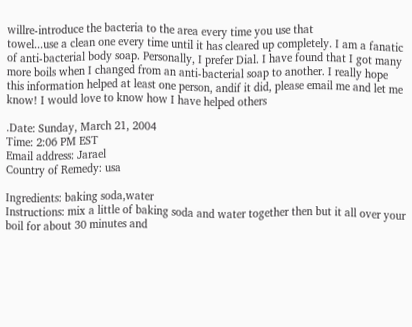willre-introduce the bacteria to the area every time you use that
towel...use a clean one every time until it has cleared up completely. I am a fanatic of anti-bacterial body soap. Personally, I prefer Dial. I have found that I got many more boils when I changed from an anti-bacterial soap to another. I really hope this information helped at least one person, andif it did, please email me and let me know! I would love to know how I have helped others

.Date: Sunday, March 21, 2004
Time: 2:06 PM EST
Email address: Jarael
Country of Remedy: usa

Ingredients: baking soda,water
Instructions: mix a little of baking soda and water together then but it all over your boil for about 30 minutes and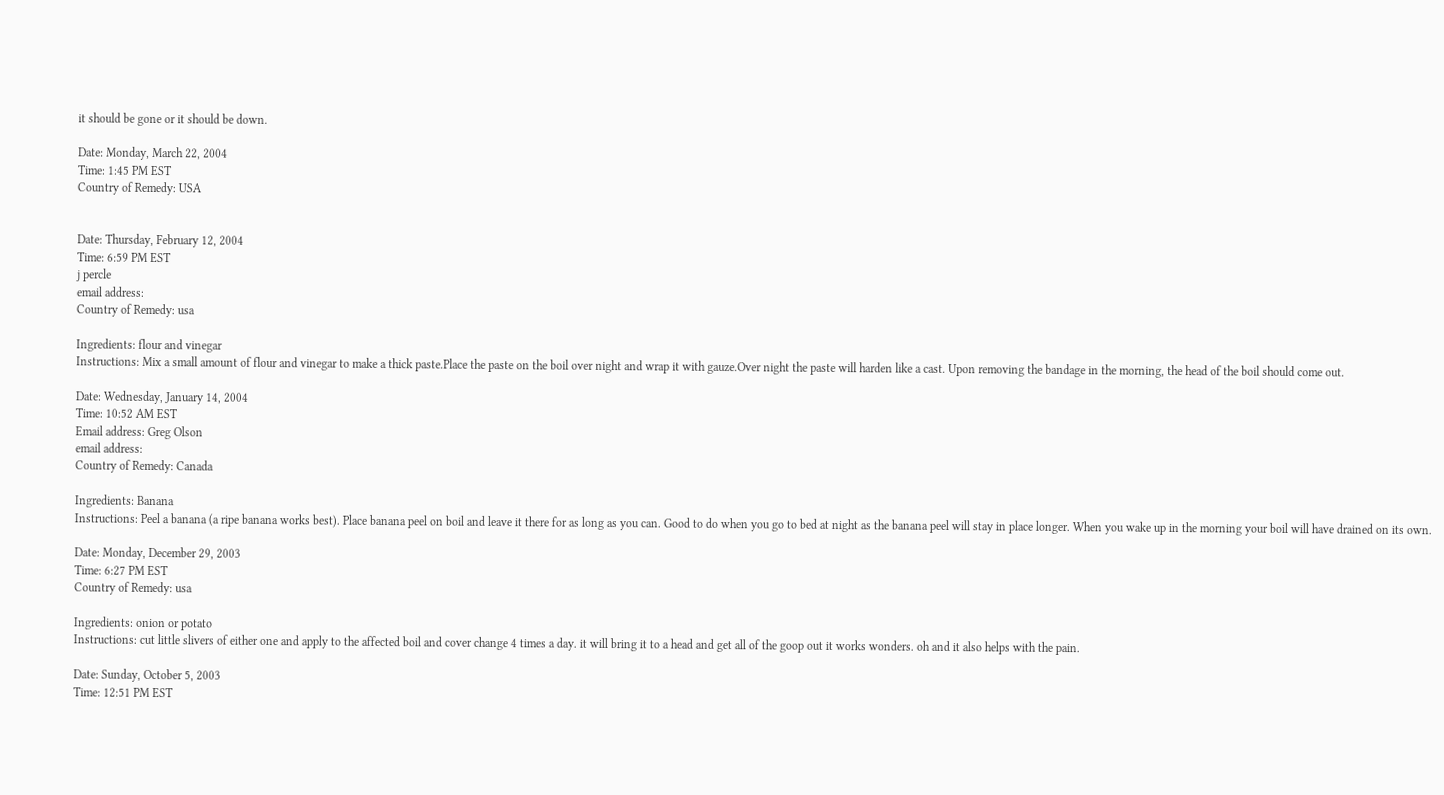it should be gone or it should be down.

Date: Monday, March 22, 2004
Time: 1:45 PM EST
Country of Remedy: USA


Date: Thursday, February 12, 2004
Time: 6:59 PM EST
j percle
email address:
Country of Remedy: usa

Ingredients: flour and vinegar
Instructions: Mix a small amount of flour and vinegar to make a thick paste.Place the paste on the boil over night and wrap it with gauze.Over night the paste will harden like a cast. Upon removing the bandage in the morning, the head of the boil should come out.

Date: Wednesday, January 14, 2004
Time: 10:52 AM EST
Email address: Greg Olson
email address:
Country of Remedy: Canada

Ingredients: Banana
Instructions: Peel a banana (a ripe banana works best). Place banana peel on boil and leave it there for as long as you can. Good to do when you go to bed at night as the banana peel will stay in place longer. When you wake up in the morning your boil will have drained on its own.

Date: Monday, December 29, 2003
Time: 6:27 PM EST
Country of Remedy: usa

Ingredients: onion or potato
Instructions: cut little slivers of either one and apply to the affected boil and cover change 4 times a day. it will bring it to a head and get all of the goop out it works wonders. oh and it also helps with the pain.

Date: Sunday, October 5, 2003
Time: 12:51 PM EST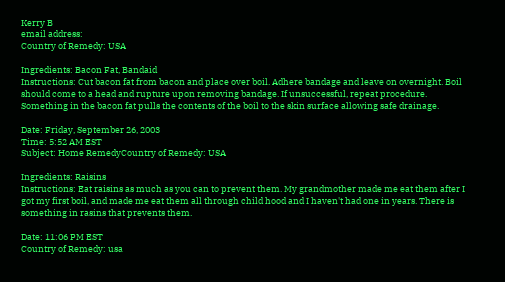Kerry B
email address:
Country of Remedy: USA

Ingredients: Bacon Fat, Bandaid
Instructions: Cut bacon fat from bacon and place over boil. Adhere bandage and leave on overnight. Boil should come to a head and rupture upon removing bandage. If unsuccessful, repeat procedure. Something in the bacon fat pulls the contents of the boil to the skin surface allowing safe drainage.

Date: Friday, September 26, 2003
Time: 5:52 AM EST
Subject: Home RemedyCountry of Remedy: USA

Ingredients: Raisins
Instructions: Eat raisins as much as you can to prevent them. My grandmother made me eat them after I got my first boil, and made me eat them all through child hood and I haven't had one in years. There is something in rasins that prevents them.

Date: 11:06 PM EST
Country of Remedy: usa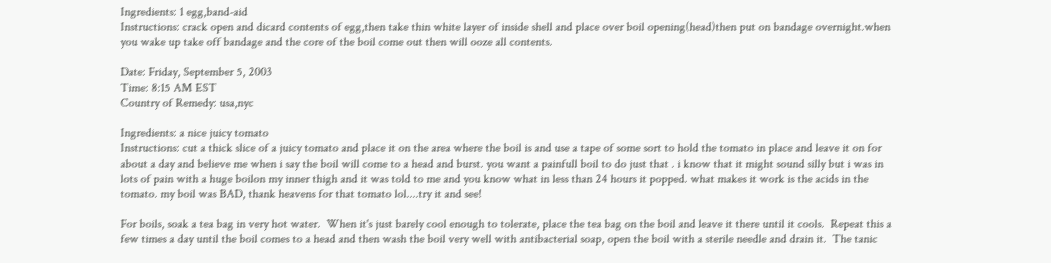Ingredients: 1 egg,band-aid
Instructions: crack open and dicard contents of egg,then take thin white layer of inside shell and place over boil opening(head)then put on bandage overnight.when you wake up take off bandage and the core of the boil come out then will ooze all contents.

Date: Friday, September 5, 2003
Time: 8:15 AM EST
Country of Remedy: usa,nyc

Ingredients: a nice juicy tomato
Instructions: cut a thick slice of a juicy tomato and place it on the area where the boil is and use a tape of some sort to hold the tomato in place and leave it on for about a day and believe me when i say the boil will come to a head and burst. you want a painfull boil to do just that . i know that it might sound silly but i was in lots of pain with a huge boilon my inner thigh and it was told to me and you know what in less than 24 hours it popped. what makes it work is the acids in the tomato. my boil was BAD, thank heavens for that tomato lol....try it and see!

For boils, soak a tea bag in very hot water.  When it's just barely cool enough to tolerate, place the tea bag on the boil and leave it there until it cools.  Repeat this a few times a day until the boil comes to a head and then wash the boil very well with antibacterial soap, open the boil with a sterile needle and drain it.  The tanic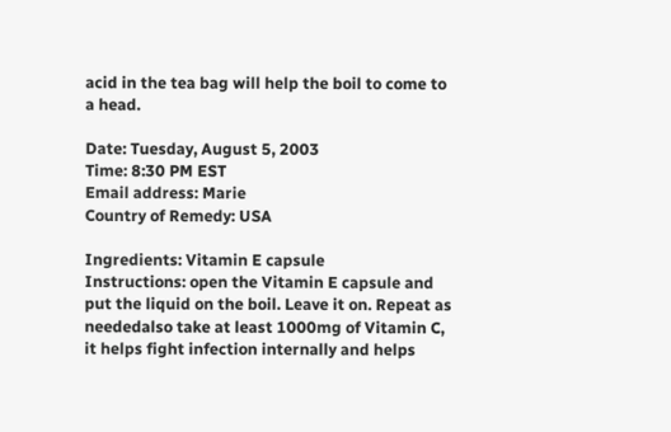acid in the tea bag will help the boil to come to a head.

Date: Tuesday, August 5, 2003
Time: 8:30 PM EST
Email address: Marie
Country of Remedy: USA

Ingredients: Vitamin E capsule
Instructions: open the Vitamin E capsule and put the liquid on the boil. Leave it on. Repeat as neededalso take at least 1000mg of Vitamin C, it helps fight infection internally and helps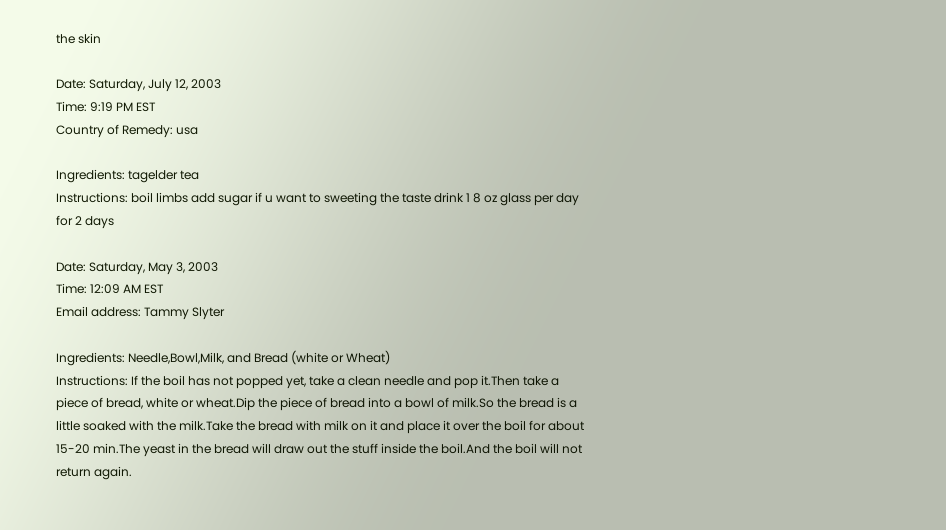the skin

Date: Saturday, July 12, 2003
Time: 9:19 PM EST
Country of Remedy: usa

Ingredients: tagelder tea
Instructions: boil limbs add sugar if u want to sweeting the taste drink 1 8 oz glass per day for 2 days

Date: Saturday, May 3, 2003
Time: 12:09 AM EST
Email address: Tammy Slyter

Ingredients: Needle,Bowl,Milk, and Bread (white or Wheat)
Instructions: If the boil has not popped yet, take a clean needle and pop it.Then take a piece of bread, white or wheat.Dip the piece of bread into a bowl of milk.So the bread is a little soaked with the milk.Take the bread with milk on it and place it over the boil for about 15-20 min.The yeast in the bread will draw out the stuff inside the boil.And the boil will not return again.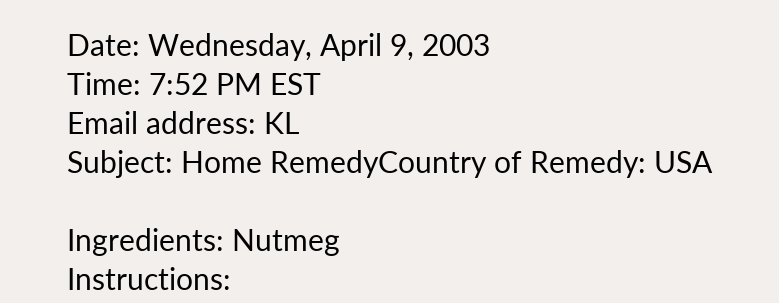Date: Wednesday, April 9, 2003
Time: 7:52 PM EST
Email address: KL
Subject: Home RemedyCountry of Remedy: USA

Ingredients: Nutmeg
Instructions: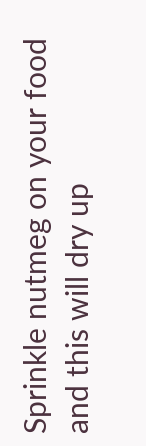Sprinkle nutmeg on your food and this will dry up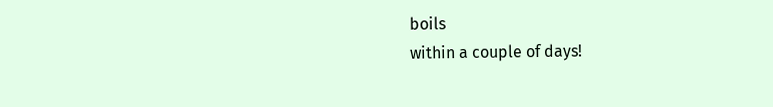boils
within a couple of days!